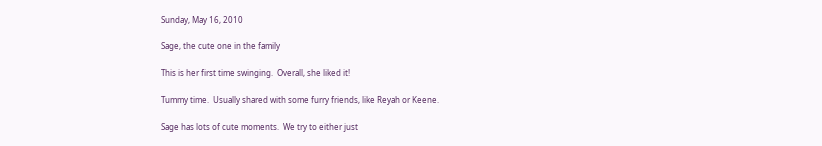Sunday, May 16, 2010

Sage, the cute one in the family

This is her first time swinging.  Overall, she liked it!

Tummy time.  Usually shared with some furry friends, like Reyah or Keene.

Sage has lots of cute moments.  We try to either just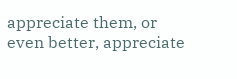appreciate them, or even better, appreciate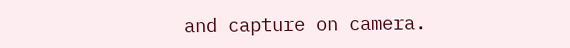and capture on camera.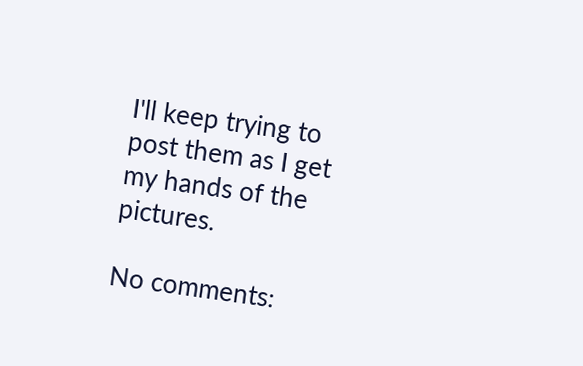I'll keep trying to post them as I get my hands of the pictures.

No comments: